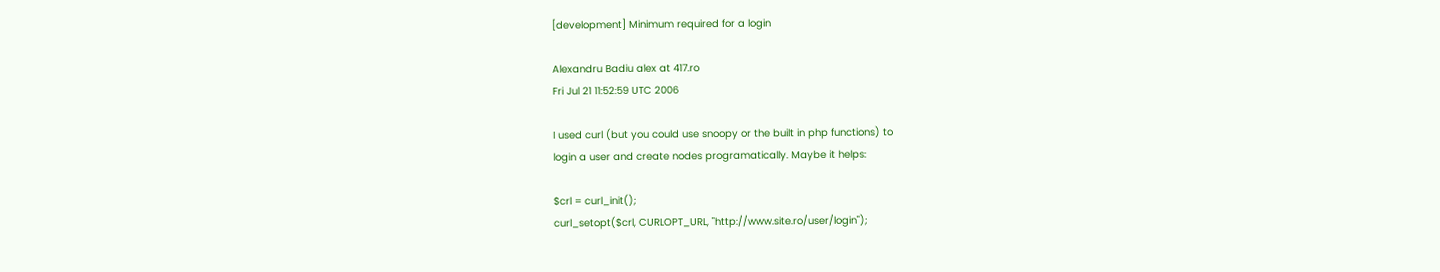[development] Minimum required for a login

Alexandru Badiu alex at 417.ro
Fri Jul 21 11:52:59 UTC 2006

I used curl (but you could use snoopy or the built in php functions) to
login a user and create nodes programatically. Maybe it helps:

$crl = curl_init();
curl_setopt($crl, CURLOPT_URL, "http://www.site.ro/user/login");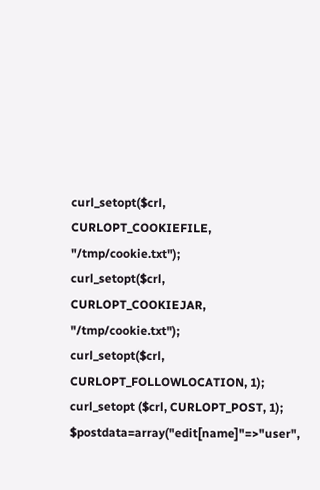curl_setopt($crl, CURLOPT_COOKIEFILE, "/tmp/cookie.txt");
curl_setopt($crl, CURLOPT_COOKIEJAR, "/tmp/cookie.txt");
curl_setopt($crl, CURLOPT_FOLLOWLOCATION, 1);
curl_setopt ($crl, CURLOPT_POST, 1);
$postdata=array("edit[name]"=>"user",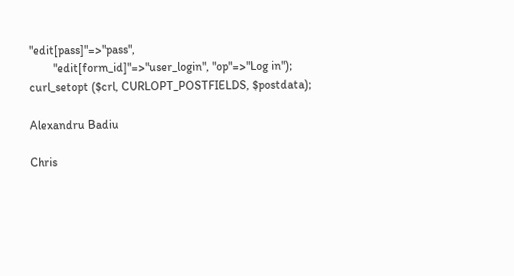"edit[pass]"=>"pass",
        "edit[form_id]"=>"user_login", "op"=>"Log in");
curl_setopt ($crl, CURLOPT_POSTFIELDS, $postdata);

Alexandru Badiu

Chris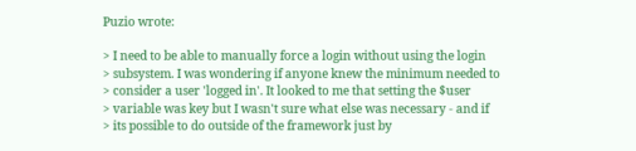Puzio wrote:

> I need to be able to manually force a login without using the login
> subsystem. I was wondering if anyone knew the minimum needed to
> consider a user 'logged in'. It looked to me that setting the $user
> variable was key but I wasn't sure what else was necessary - and if
> its possible to do outside of the framework just by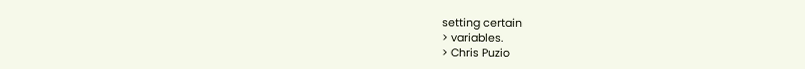setting certain
> variables.
> Chris Puzio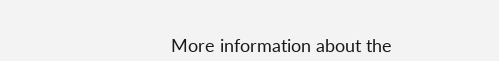More information about the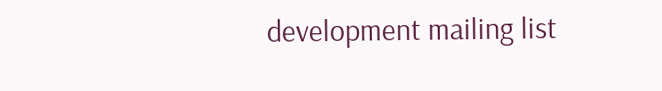development mailing list